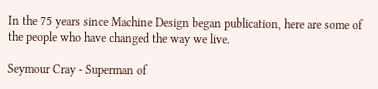In the 75 years since Machine Design began publication, here are some of the people who have changed the way we live.

Seymour Cray - Superman of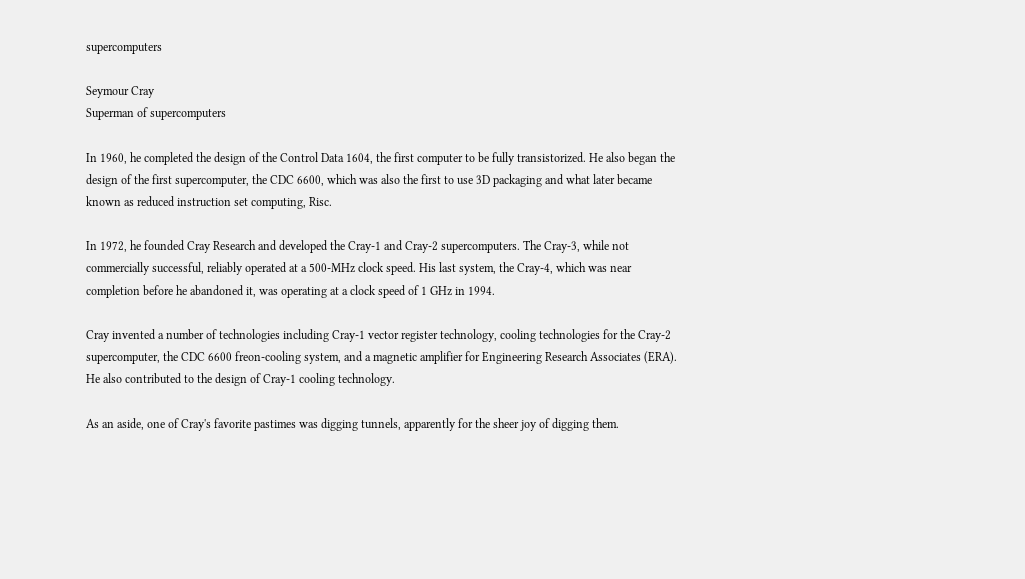supercomputers

Seymour Cray
Superman of supercomputers

In 1960, he completed the design of the Control Data 1604, the first computer to be fully transistorized. He also began the design of the first supercomputer, the CDC 6600, which was also the first to use 3D packaging and what later became known as reduced instruction set computing, Risc.

In 1972, he founded Cray Research and developed the Cray-1 and Cray-2 supercomputers. The Cray-3, while not commercially successful, reliably operated at a 500-MHz clock speed. His last system, the Cray-4, which was near completion before he abandoned it, was operating at a clock speed of 1 GHz in 1994.

Cray invented a number of technologies including Cray-1 vector register technology, cooling technologies for the Cray-2 supercomputer, the CDC 6600 freon-cooling system, and a magnetic amplifier for Engineering Research Associates (ERA). He also contributed to the design of Cray-1 cooling technology.

As an aside, one of Cray's favorite pastimes was digging tunnels, apparently for the sheer joy of digging them.